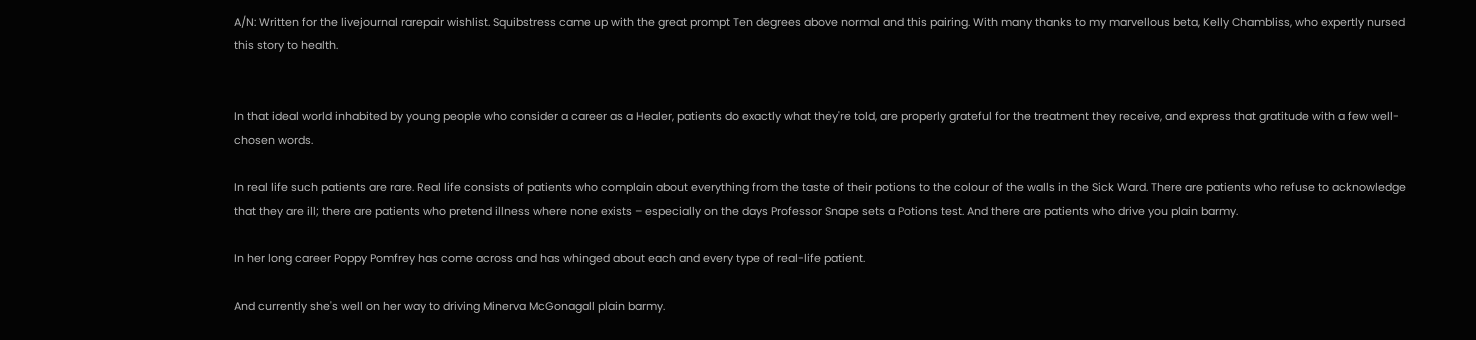A/N: Written for the livejournal rarepair wishlist. Squibstress came up with the great prompt Ten degrees above normal and this pairing. With many thanks to my marvellous beta, Kelly Chambliss, who expertly nursed this story to health.


In that ideal world inhabited by young people who consider a career as a Healer, patients do exactly what they're told, are properly grateful for the treatment they receive, and express that gratitude with a few well-chosen words.

In real life such patients are rare. Real life consists of patients who complain about everything from the taste of their potions to the colour of the walls in the Sick Ward. There are patients who refuse to acknowledge that they are ill; there are patients who pretend illness where none exists – especially on the days Professor Snape sets a Potions test. And there are patients who drive you plain barmy.

In her long career Poppy Pomfrey has come across and has whinged about each and every type of real-life patient.

And currently she's well on her way to driving Minerva McGonagall plain barmy.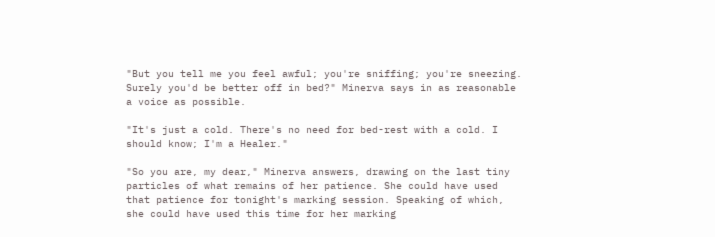"But you tell me you feel awful; you're sniffing; you're sneezing. Surely you'd be better off in bed?" Minerva says in as reasonable a voice as possible.

"It's just a cold. There's no need for bed-rest with a cold. I should know; I'm a Healer."

"So you are, my dear," Minerva answers, drawing on the last tiny particles of what remains of her patience. She could have used that patience for tonight's marking session. Speaking of which, she could have used this time for her marking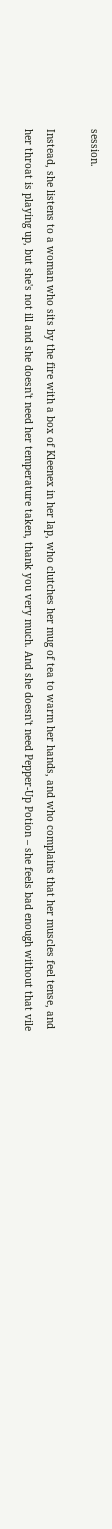session.

Instead, she listens to a woman who sits by the fire with a box of Kleenex in her lap, who clutches her mug of tea to warm her hands, and who complains that her muscles feel tense, and her throat is playing up, but she's not ill and she doesn't need her temperature taken, thank you very much. And she doesn't need Pepper-Up Potion – she feels bad enough without that vile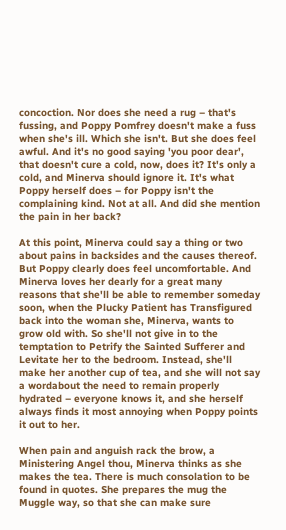concoction. Nor does she need a rug – that's fussing, and Poppy Pomfrey doesn't make a fuss when she's ill. Which she isn't. But she does feel awful. And it's no good saying 'you poor dear', that doesn't cure a cold, now, does it? It's only a cold, and Minerva should ignore it. It's what Poppy herself does – for Poppy isn't the complaining kind. Not at all. And did she mention the pain in her back?

At this point, Minerva could say a thing or two about pains in backsides and the causes thereof. But Poppy clearly does feel uncomfortable. And Minerva loves her dearly for a great many reasons that she'll be able to remember someday soon, when the Plucky Patient has Transfigured back into the woman she, Minerva, wants to grow old with. So she'll not give in to the temptation to Petrify the Sainted Sufferer and Levitate her to the bedroom. Instead, she'll make her another cup of tea, and she will not say a wordabout the need to remain properly hydrated – everyone knows it, and she herself always finds it most annoying when Poppy points it out to her.

When pain and anguish rack the brow, a Ministering Angel thou, Minerva thinks as she makes the tea. There is much consolation to be found in quotes. She prepares the mug the Muggle way, so that she can make sure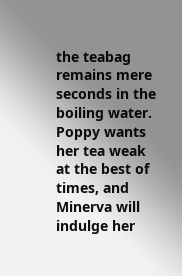the teabag remains mere seconds in the boiling water. Poppy wants her tea weak at the best of times, and Minerva will indulge her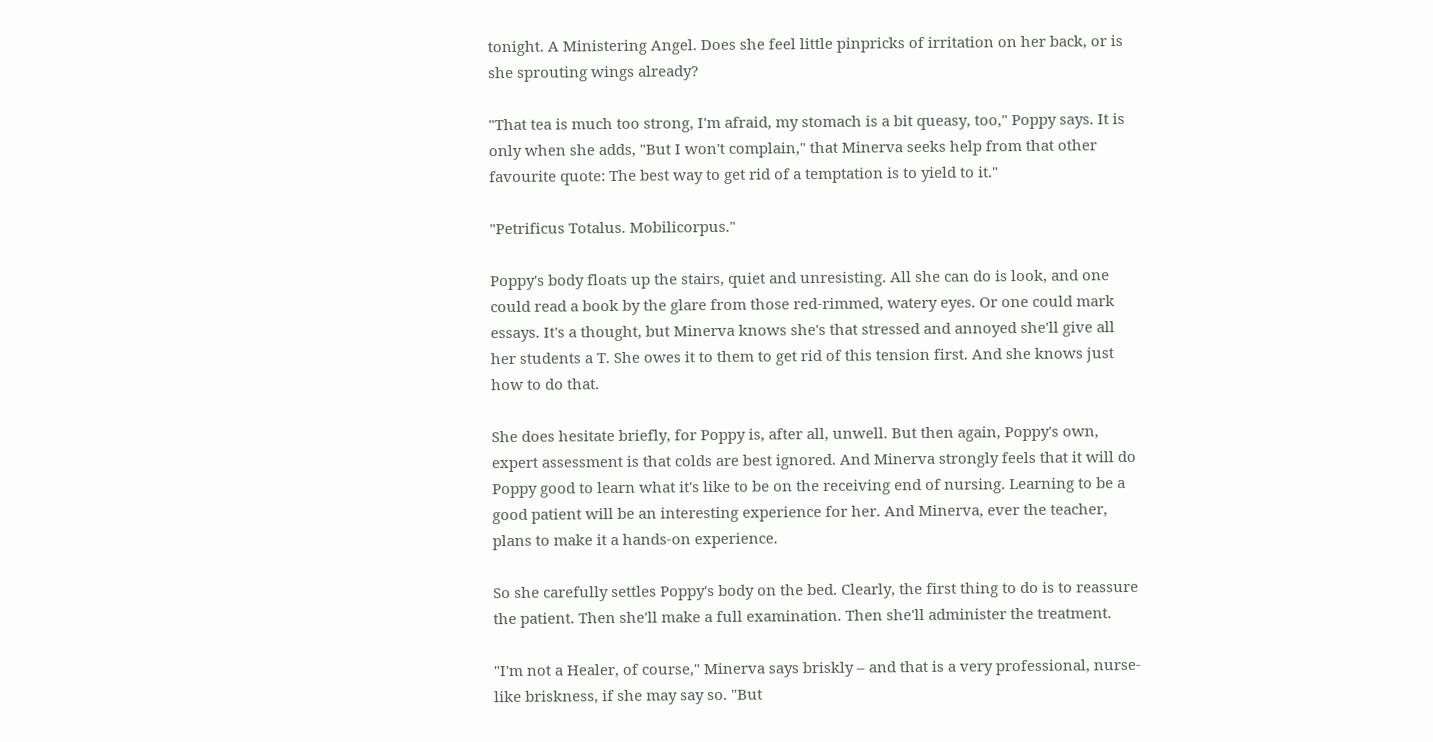tonight. A Ministering Angel. Does she feel little pinpricks of irritation on her back, or is she sprouting wings already?

"That tea is much too strong, I'm afraid, my stomach is a bit queasy, too," Poppy says. It is only when she adds, "But I won't complain," that Minerva seeks help from that other favourite quote: The best way to get rid of a temptation is to yield to it."

"Petrificus Totalus. Mobilicorpus."

Poppy's body floats up the stairs, quiet and unresisting. All she can do is look, and one could read a book by the glare from those red-rimmed, watery eyes. Or one could mark essays. It's a thought, but Minerva knows she's that stressed and annoyed she'll give all her students a T. She owes it to them to get rid of this tension first. And she knows just how to do that.

She does hesitate briefly, for Poppy is, after all, unwell. But then again, Poppy's own, expert assessment is that colds are best ignored. And Minerva strongly feels that it will do Poppy good to learn what it's like to be on the receiving end of nursing. Learning to be a good patient will be an interesting experience for her. And Minerva, ever the teacher, plans to make it a hands-on experience.

So she carefully settles Poppy's body on the bed. Clearly, the first thing to do is to reassure the patient. Then she'll make a full examination. Then she'll administer the treatment.

"I'm not a Healer, of course," Minerva says briskly – and that is a very professional, nurse-like briskness, if she may say so. "But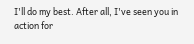I'll do my best. After all, I've seen you in action for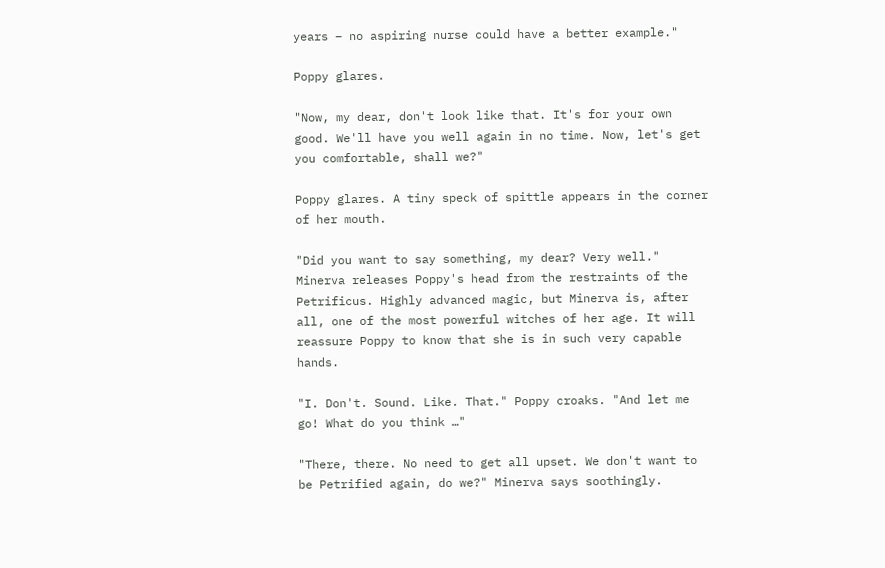years – no aspiring nurse could have a better example."

Poppy glares.

"Now, my dear, don't look like that. It's for your own good. We'll have you well again in no time. Now, let's get you comfortable, shall we?"

Poppy glares. A tiny speck of spittle appears in the corner of her mouth.

"Did you want to say something, my dear? Very well." Minerva releases Poppy's head from the restraints of the Petrificus. Highly advanced magic, but Minerva is, after all, one of the most powerful witches of her age. It will reassure Poppy to know that she is in such very capable hands.

"I. Don't. Sound. Like. That." Poppy croaks. "And let me go! What do you think …"

"There, there. No need to get all upset. We don't want to be Petrified again, do we?" Minerva says soothingly.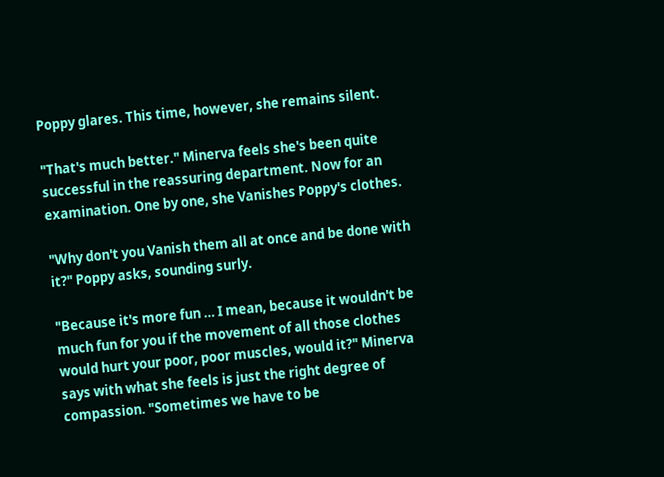Poppy glares. This time, however, she remains silent.

"That's much better." Minerva feels she's been quite successful in the reassuring department. Now for an examination. One by one, she Vanishes Poppy's clothes.

"Why don't you Vanish them all at once and be done with it?" Poppy asks, sounding surly.

"Because it's more fun … I mean, because it wouldn't be much fun for you if the movement of all those clothes would hurt your poor, poor muscles, would it?" Minerva says with what she feels is just the right degree of compassion. "Sometimes we have to be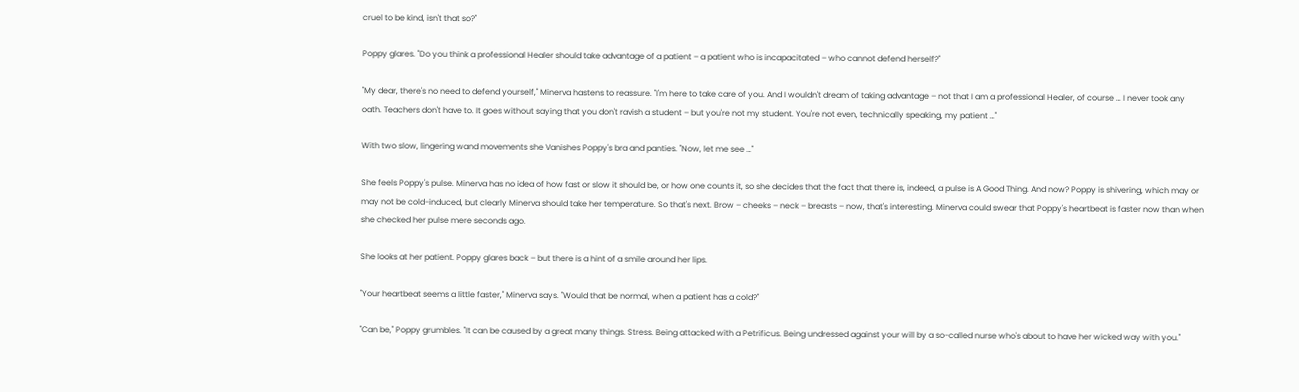cruel to be kind, isn't that so?"

Poppy glares. "Do you think a professional Healer should take advantage of a patient – a patient who is incapacitated – who cannot defend herself?"

"My dear, there's no need to defend yourself," Minerva hastens to reassure. "I'm here to take care of you. And I wouldn't dream of taking advantage – not that I am a professional Healer, of course … I never took any oath. Teachers don't have to. It goes without saying that you don't ravish a student – but you're not my student. You're not even, technically speaking, my patient …"

With two slow, lingering wand movements she Vanishes Poppy's bra and panties. "Now, let me see …"

She feels Poppy's pulse. Minerva has no idea of how fast or slow it should be, or how one counts it, so she decides that the fact that there is, indeed, a pulse is A Good Thing. And now? Poppy is shivering, which may or may not be cold-induced, but clearly Minerva should take her temperature. So that's next. Brow – cheeks – neck – breasts – now, that's interesting. Minerva could swear that Poppy's heartbeat is faster now than when she checked her pulse mere seconds ago.

She looks at her patient. Poppy glares back – but there is a hint of a smile around her lips.

"Your heartbeat seems a little faster," Minerva says. "Would that be normal, when a patient has a cold?"

"Can be," Poppy grumbles. "It can be caused by a great many things. Stress. Being attacked with a Petrificus. Being undressed against your will by a so-called nurse who's about to have her wicked way with you."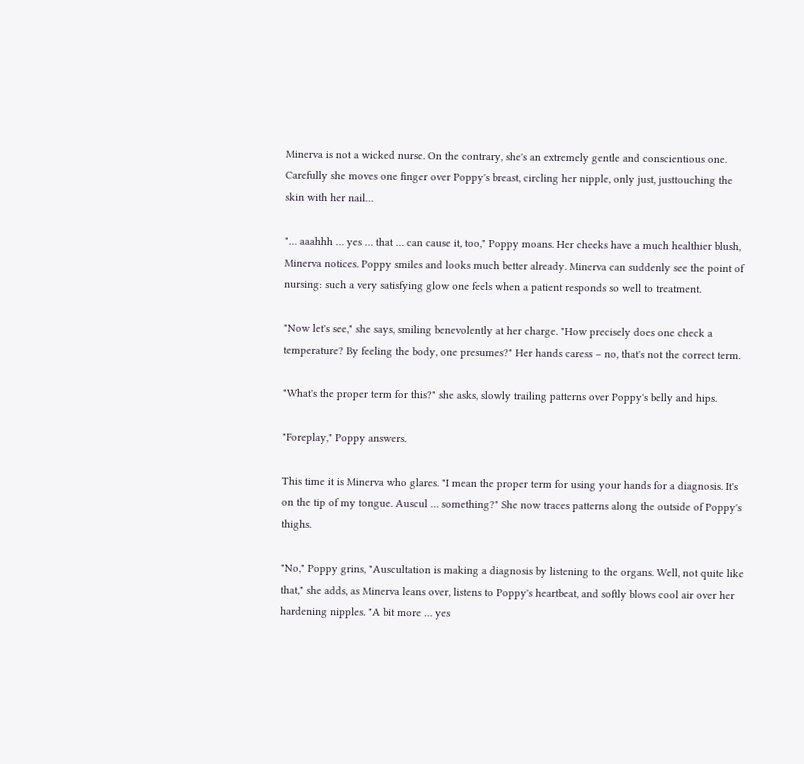Minerva is not a wicked nurse. On the contrary, she's an extremely gentle and conscientious one. Carefully she moves one finger over Poppy's breast, circling her nipple, only just, justtouching the skin with her nail…

"… aaahhh … yes … that … can cause it, too," Poppy moans. Her cheeks have a much healthier blush, Minerva notices. Poppy smiles and looks much better already. Minerva can suddenly see the point of nursing: such a very satisfying glow one feels when a patient responds so well to treatment.

"Now let's see," she says, smiling benevolently at her charge. "How precisely does one check a temperature? By feeling the body, one presumes?" Her hands caress – no, that's not the correct term.

"What's the proper term for this?" she asks, slowly trailing patterns over Poppy's belly and hips.

"Foreplay," Poppy answers.

This time it is Minerva who glares. "I mean the proper term for using your hands for a diagnosis. It's on the tip of my tongue. Auscul … something?" She now traces patterns along the outside of Poppy's thighs.

"No," Poppy grins, "Auscultation is making a diagnosis by listening to the organs. Well, not quite like that," she adds, as Minerva leans over, listens to Poppy's heartbeat, and softly blows cool air over her hardening nipples. "A bit more … yes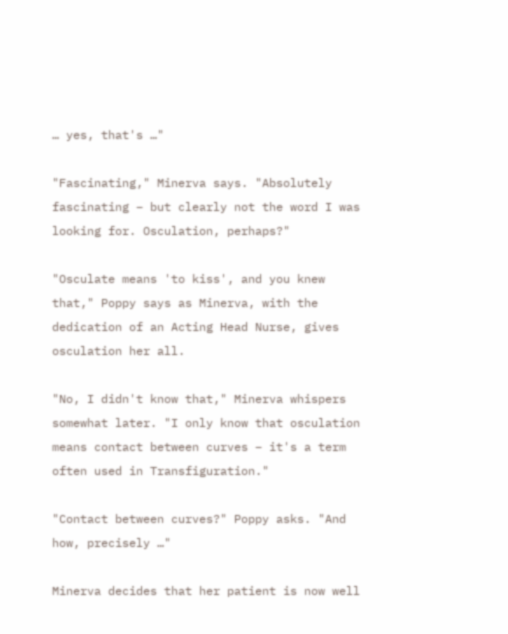… yes, that's …"

"Fascinating," Minerva says. "Absolutely fascinating – but clearly not the word I was looking for. Osculation, perhaps?"

"Osculate means 'to kiss', and you knew that," Poppy says as Minerva, with the dedication of an Acting Head Nurse, gives osculation her all.

"No, I didn't know that," Minerva whispers somewhat later. "I only know that osculation means contact between curves – it's a term often used in Transfiguration."

"Contact between curves?" Poppy asks. "And how, precisely …"

Minerva decides that her patient is now well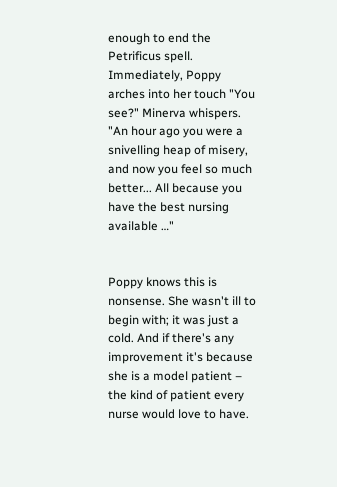enough to end the Petrificus spell. Immediately, Poppy arches into her touch "You see?" Minerva whispers. "An hour ago you were a snivelling heap of misery, and now you feel so much better... All because you have the best nursing available …"


Poppy knows this is nonsense. She wasn't ill to begin with; it was just a cold. And if there's any improvement it's because she is a model patient – the kind of patient every nurse would love to have.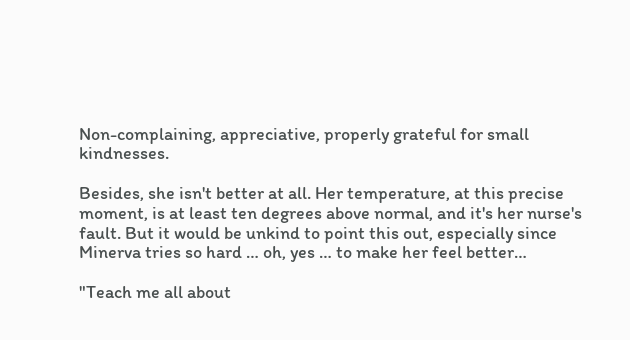Non-complaining, appreciative, properly grateful for small kindnesses.

Besides, she isn't better at all. Her temperature, at this precise moment, is at least ten degrees above normal, and it's her nurse's fault. But it would be unkind to point this out, especially since Minerva tries so hard … oh, yes … to make her feel better…

"Teach me all about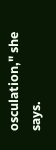osculation," she says.